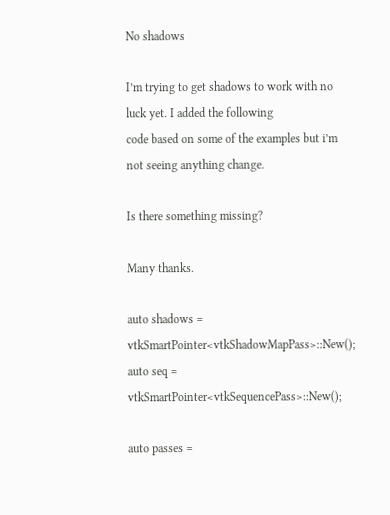No shadows

I’m trying to get shadows to work with no luck yet. I added the following
code based on some of the examples but i’m not seeing anything change.

Is there something missing?

Many thanks.

auto shadows = vtkSmartPointer<vtkShadowMapPass>::New();
auto seq = vtkSmartPointer<vtkSequencePass>::New();

auto passes =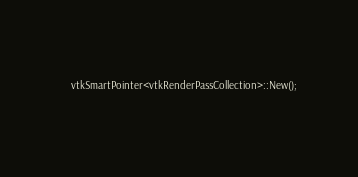vtkSmartPointer<vtkRenderPassCollection>::New();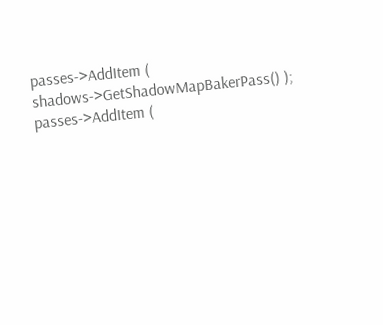passes->AddItem ( shadows->GetShadowMapBakerPass() );
passes->AddItem (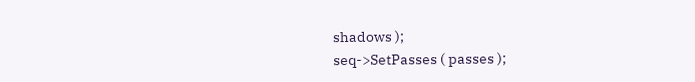shadows );
seq->SetPasses ( passes );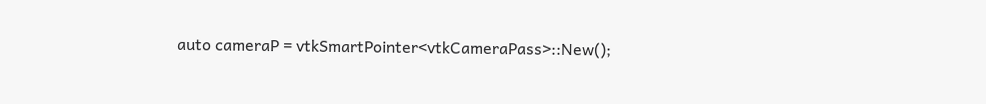auto cameraP = vtkSmartPointer<vtkCameraPass>::New();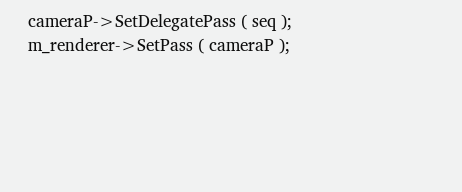cameraP->SetDelegatePass ( seq );
m_renderer->SetPass ( cameraP );